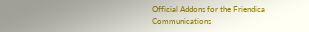Official Addons for the Friendica Communications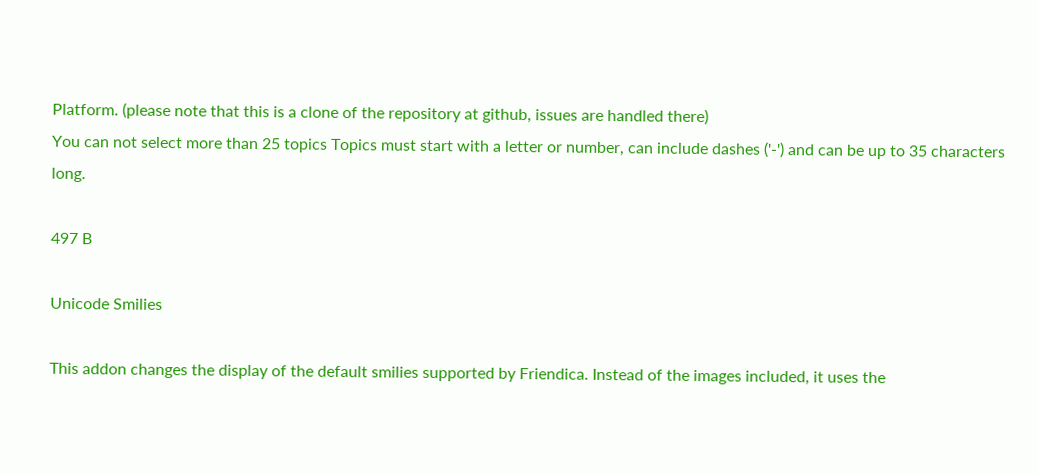Platform. (please note that this is a clone of the repository at github, issues are handled there)
You can not select more than 25 topics Topics must start with a letter or number, can include dashes ('-') and can be up to 35 characters long.

497 B

Unicode Smilies

This addon changes the display of the default smilies supported by Friendica. Instead of the images included, it uses the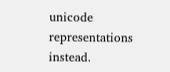unicode representations instead.